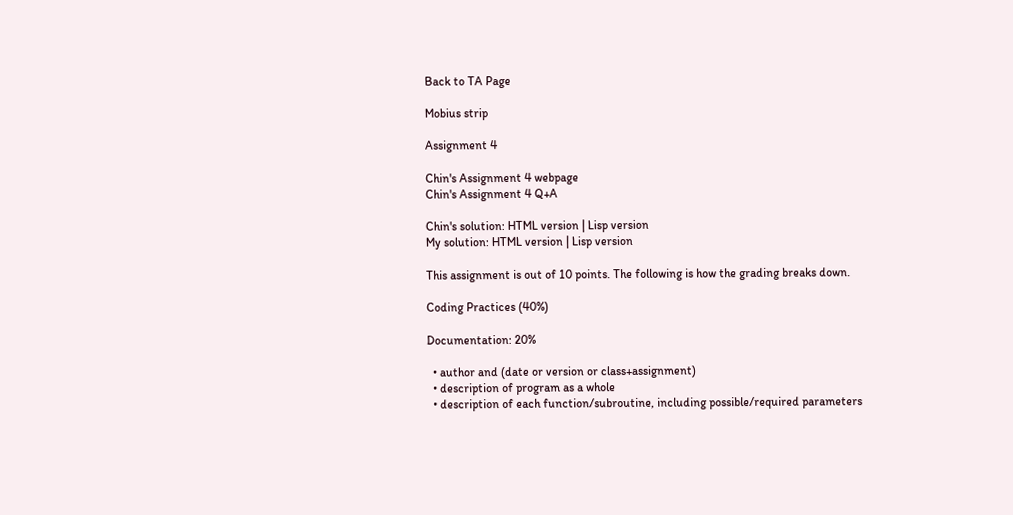Back to TA Page

Mobius strip

Assignment 4

Chin's Assignment 4 webpage
Chin's Assignment 4 Q+A

Chin's solution: HTML version | Lisp version
My solution: HTML version | Lisp version

This assignment is out of 10 points. The following is how the grading breaks down.

Coding Practices (40%)

Documentation: 20%

  • author and (date or version or class+assignment)
  • description of program as a whole
  • description of each function/subroutine, including possible/required parameters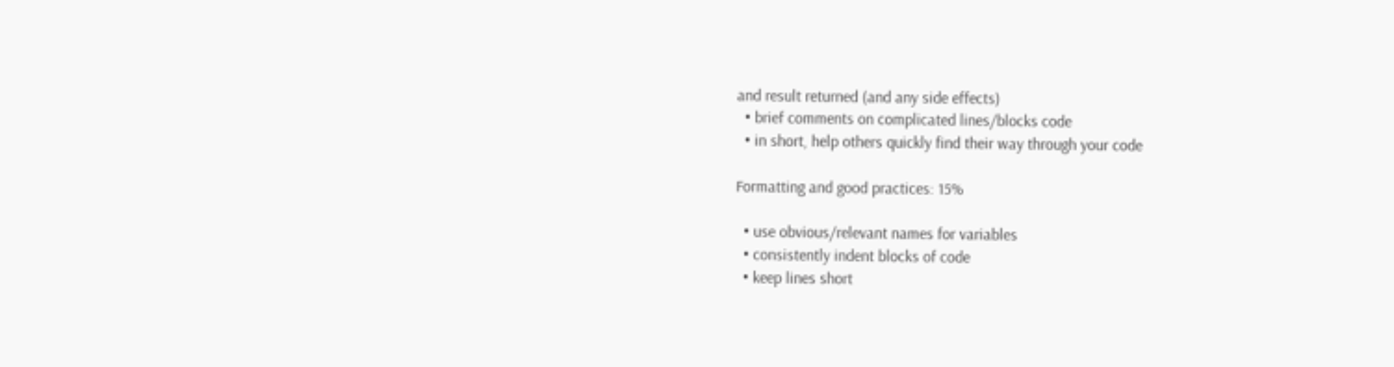and result returned (and any side effects)
  • brief comments on complicated lines/blocks code
  • in short, help others quickly find their way through your code

Formatting and good practices: 15%

  • use obvious/relevant names for variables
  • consistently indent blocks of code
  • keep lines short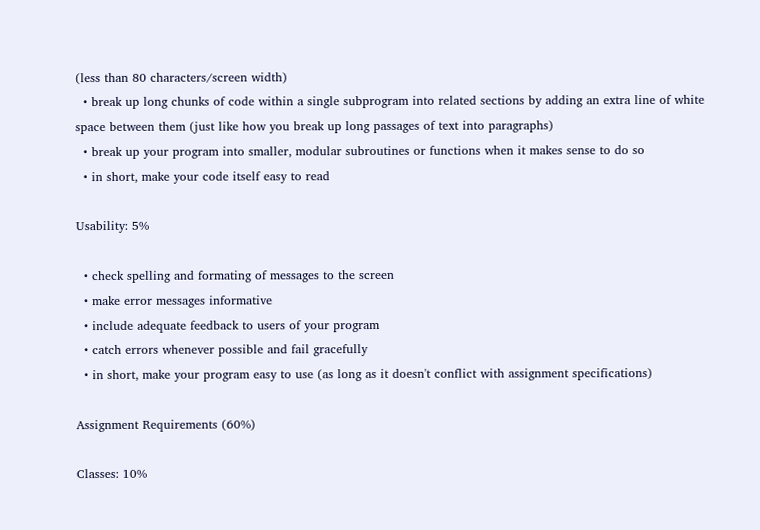(less than 80 characters/screen width)
  • break up long chunks of code within a single subprogram into related sections by adding an extra line of white space between them (just like how you break up long passages of text into paragraphs)
  • break up your program into smaller, modular subroutines or functions when it makes sense to do so
  • in short, make your code itself easy to read

Usability: 5%

  • check spelling and formating of messages to the screen
  • make error messages informative
  • include adequate feedback to users of your program
  • catch errors whenever possible and fail gracefully
  • in short, make your program easy to use (as long as it doesn't conflict with assignment specifications)

Assignment Requirements (60%)

Classes: 10%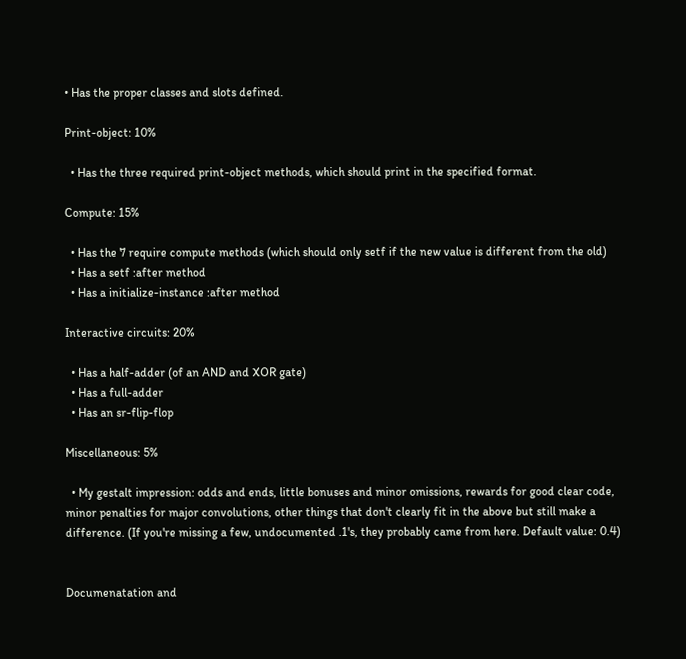• Has the proper classes and slots defined.

Print-object: 10%

  • Has the three required print-object methods, which should print in the specified format.

Compute: 15%

  • Has the 7 require compute methods (which should only setf if the new value is different from the old)
  • Has a setf :after method
  • Has a initialize-instance :after method

Interactive circuits: 20%

  • Has a half-adder (of an AND and XOR gate)
  • Has a full-adder
  • Has an sr-flip-flop

Miscellaneous: 5%

  • My gestalt impression: odds and ends, little bonuses and minor omissions, rewards for good clear code, minor penalties for major convolutions, other things that don't clearly fit in the above but still make a difference. (If you're missing a few, undocumented .1's, they probably came from here. Default value: 0.4)


Documenatation and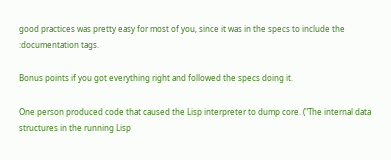good practices was pretty easy for most of you, since it was in the specs to include the :documentation tags.

Bonus points if you got everything right and followed the specs doing it.

One person produced code that caused the Lisp interpreter to dump core. ("The internal data structures in the running Lisp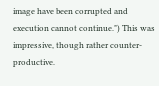image have been corrupted and execution cannot continue.") This was impressive, though rather counter-productive.